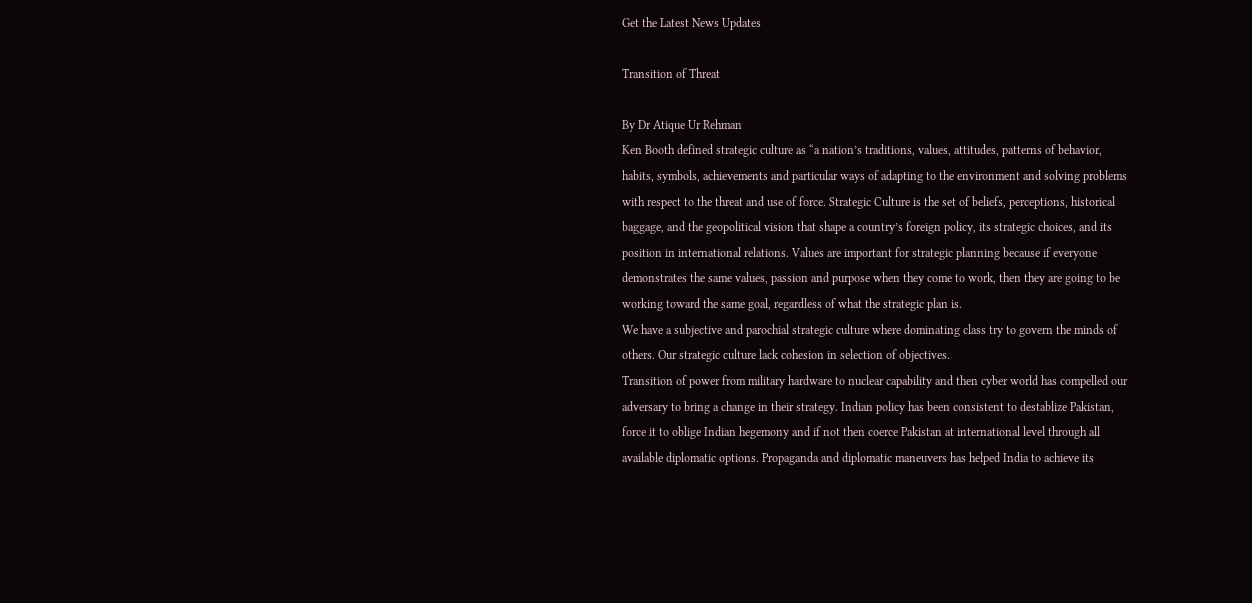Get the Latest News Updates

Transition of Threat

By Dr Atique Ur Rehman
Ken Booth defined strategic culture as “a nation’s traditions, values, attitudes, patterns of behavior, habits, symbols, achievements and particular ways of adapting to the environment and solving problems with respect to the threat and use of force. Strategic Culture is the set of beliefs, perceptions, historical baggage, and the geopolitical vision that shape a country’s foreign policy, its strategic choices, and its position in international relations. Values are important for strategic planning because if everyone demonstrates the same values, passion and purpose when they come to work, then they are going to be working toward the same goal, regardless of what the strategic plan is.
We have a subjective and parochial strategic culture where dominating class try to govern the minds of others. Our strategic culture lack cohesion in selection of objectives.
Transition of power from military hardware to nuclear capability and then cyber world has compelled our adversary to bring a change in their strategy. Indian policy has been consistent to destablize Pakistan, force it to oblige Indian hegemony and if not then coerce Pakistan at international level through all available diplomatic options. Propaganda and diplomatic maneuvers has helped India to achieve its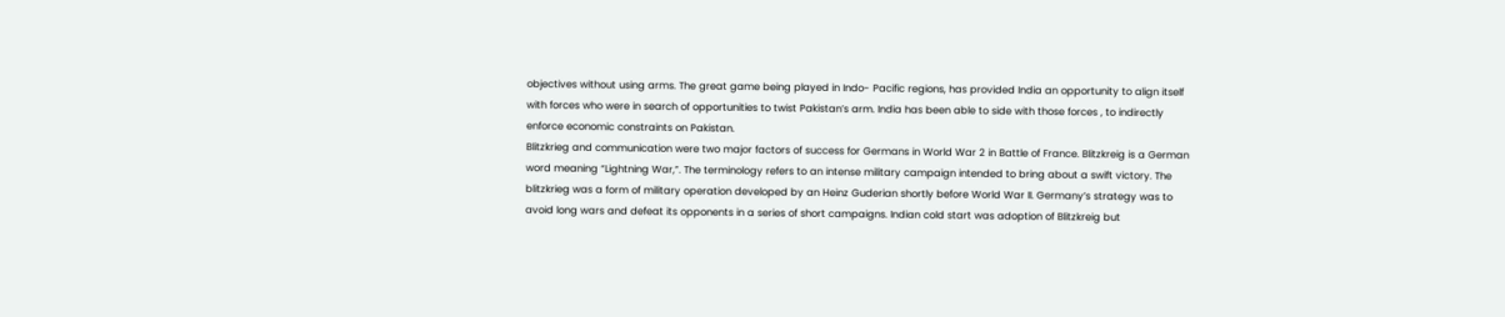objectives without using arms. The great game being played in Indo- Pacific regions, has provided India an opportunity to align itself with forces who were in search of opportunities to twist Pakistan’s arm. India has been able to side with those forces , to indirectly enforce economic constraints on Pakistan.
Blitzkrieg and communication were two major factors of success for Germans in World War 2 in Battle of France. Blitzkreig is a German word meaning “Lightning War,”. The terminology refers to an intense military campaign intended to bring about a swift victory. The blitzkrieg was a form of military operation developed by an Heinz Guderian shortly before World War II. Germany’s strategy was to avoid long wars and defeat its opponents in a series of short campaigns. Indian cold start was adoption of Blitzkreig but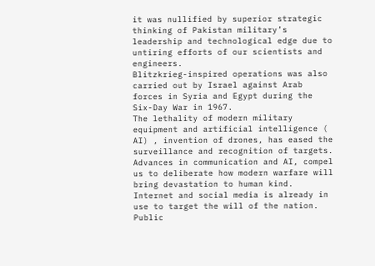it was nullified by superior strategic thinking of Pakistan military’s leadership and technological edge due to untiring efforts of our scientists and engineers.
Blitzkrieg-inspired operations was also carried out by Israel against Arab forces in Syria and Egypt during the Six-Day War in 1967.
The lethality of modern military equipment and artificial intelligence ( AI) , invention of drones, has eased the surveillance and recognition of targets. Advances in communication and AI, compel us to deliberate how modern warfare will bring devastation to human kind.
Internet and social media is already in use to target the will of the nation. Public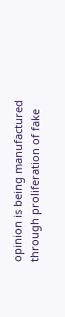opinion is being manufactured through proliferation of fake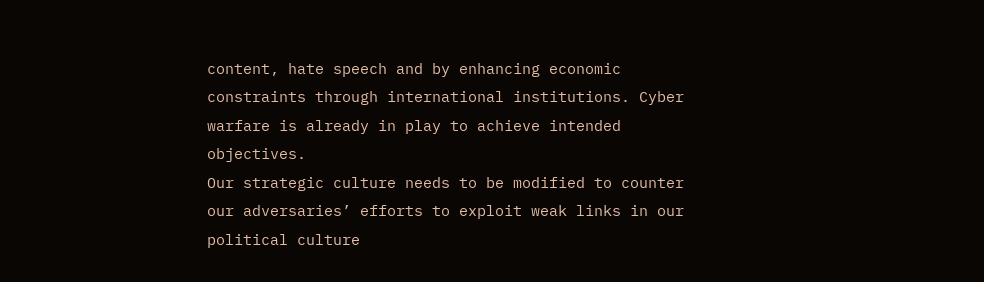content, hate speech and by enhancing economic constraints through international institutions. Cyber warfare is already in play to achieve intended objectives.
Our strategic culture needs to be modified to counter our adversaries’ efforts to exploit weak links in our political culture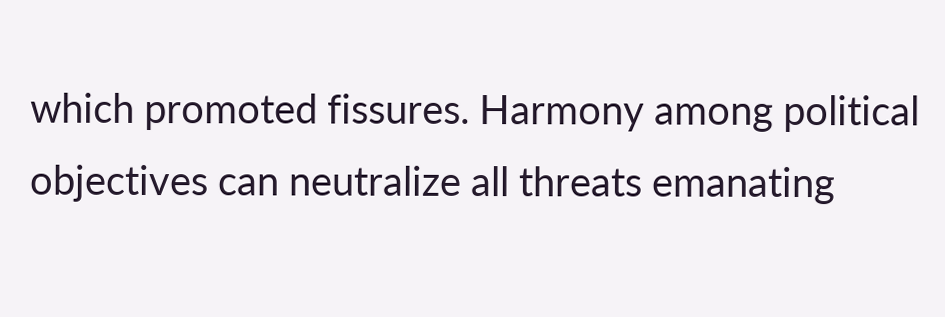which promoted fissures. Harmony among political objectives can neutralize all threats emanating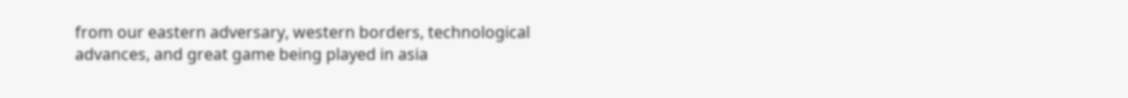from our eastern adversary, western borders, technological advances, and great game being played in asia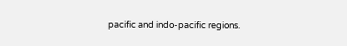pacific and indo-pacific regions.